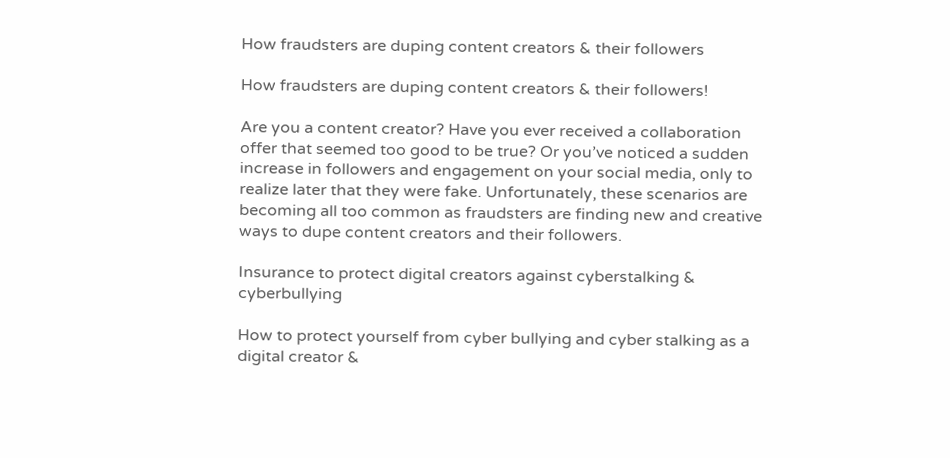How fraudsters are duping content creators & their followers

How fraudsters are duping content creators & their followers!

Are you a content creator? Have you ever received a collaboration offer that seemed too good to be true? Or you’ve noticed a sudden increase in followers and engagement on your social media, only to realize later that they were fake. Unfortunately, these scenarios are becoming all too common as fraudsters are finding new and creative ways to dupe content creators and their followers.

Insurance to protect digital creators against cyberstalking & cyberbullying

How to protect yourself from cyber bullying and cyber stalking as a digital creator &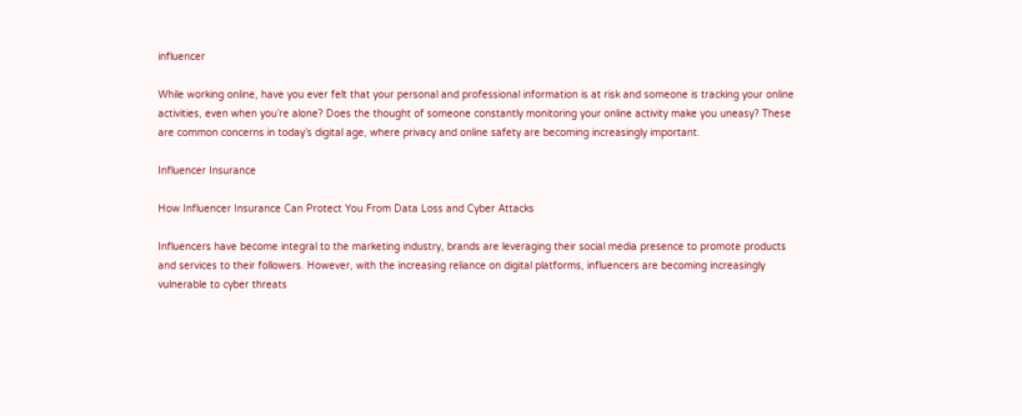influencer

While working online, have you ever felt that your personal and professional information is at risk and someone is tracking your online activities, even when you’re alone? Does the thought of someone constantly monitoring your online activity make you uneasy? These are common concerns in today’s digital age, where privacy and online safety are becoming increasingly important.

Influencer Insurance

How Influencer Insurance Can Protect You From Data Loss and Cyber Attacks

Influencers have become integral to the marketing industry, brands are leveraging their social media presence to promote products and services to their followers. However, with the increasing reliance on digital platforms, influencers are becoming increasingly vulnerable to cyber threats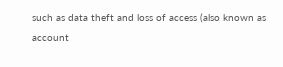such as data theft and loss of access (also known as account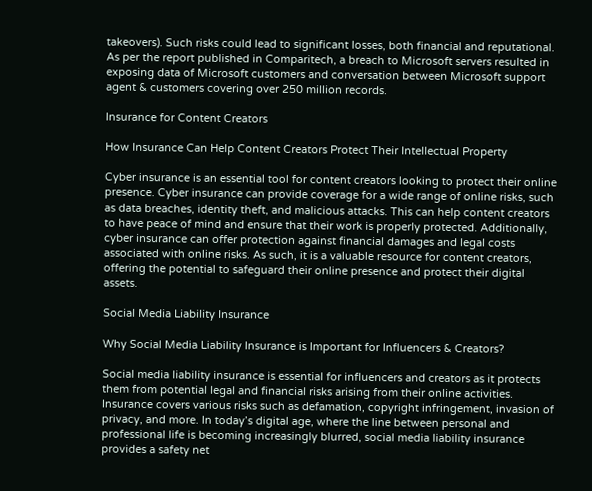takeovers). Such risks could lead to significant losses, both financial and reputational. As per the report published in Comparitech, a breach to Microsoft servers resulted in exposing data of Microsoft customers and conversation between Microsoft support agent & customers covering over 250 million records.

Insurance for Content Creators

How Insurance Can Help Content Creators Protect Their Intellectual Property

Cyber insurance is an essential tool for content creators looking to protect their online presence. Cyber insurance can provide coverage for a wide range of online risks, such as data breaches, identity theft, and malicious attacks. This can help content creators to have peace of mind and ensure that their work is properly protected. Additionally, cyber insurance can offer protection against financial damages and legal costs associated with online risks. As such, it is a valuable resource for content creators, offering the potential to safeguard their online presence and protect their digital assets.

Social Media Liability Insurance

Why Social Media Liability Insurance is Important for Influencers & Creators?

Social media liability insurance is essential for influencers and creators as it protects them from potential legal and financial risks arising from their online activities. Insurance covers various risks such as defamation, copyright infringement, invasion of privacy, and more. In today’s digital age, where the line between personal and professional life is becoming increasingly blurred, social media liability insurance provides a safety net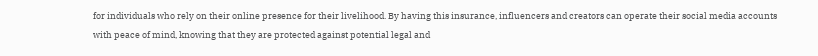for individuals who rely on their online presence for their livelihood. By having this insurance, influencers and creators can operate their social media accounts with peace of mind, knowing that they are protected against potential legal and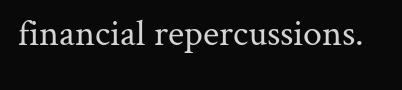financial repercussions.